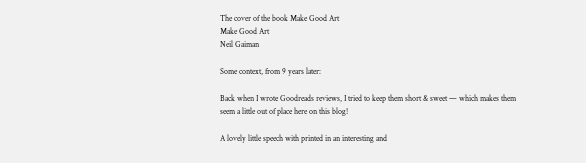The cover of the book Make Good Art
Make Good Art
Neil Gaiman

Some context, from 9 years later:

Back when I wrote Goodreads reviews, I tried to keep them short & sweet — which makes them seem a little out of place here on this blog!

A lovely little speech with printed in an interesting and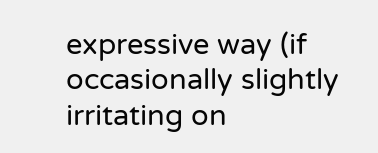expressive way (if occasionally slightly irritating on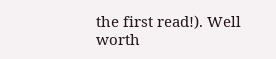the first read!). Well worth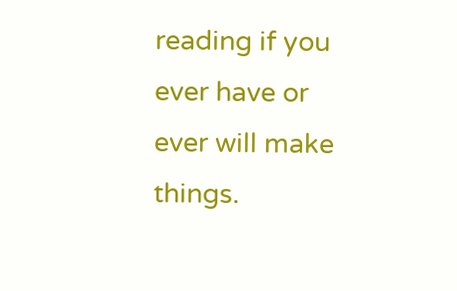reading if you ever have or ever will make things.